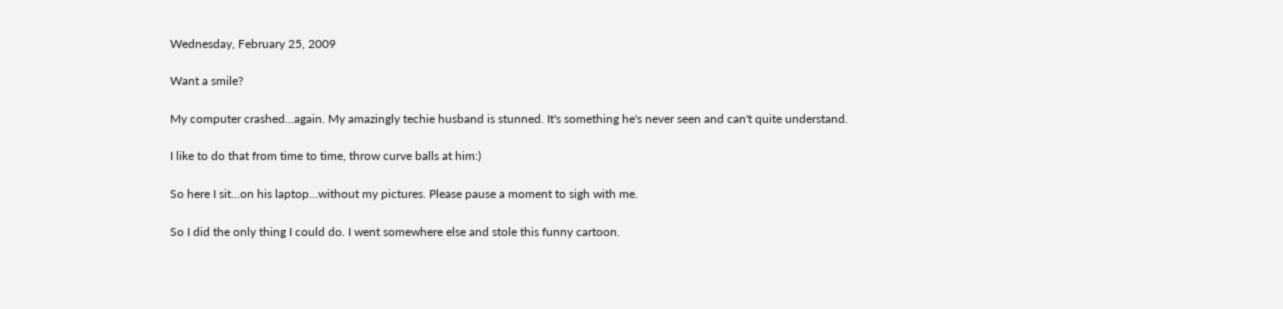Wednesday, February 25, 2009

Want a smile?

My computer crashed...again. My amazingly techie husband is stunned. It's something he's never seen and can't quite understand.

I like to do that from time to time, throw curve balls at him:)

So here I sit...on his laptop...without my pictures. Please pause a moment to sigh with me.

So I did the only thing I could do. I went somewhere else and stole this funny cartoon.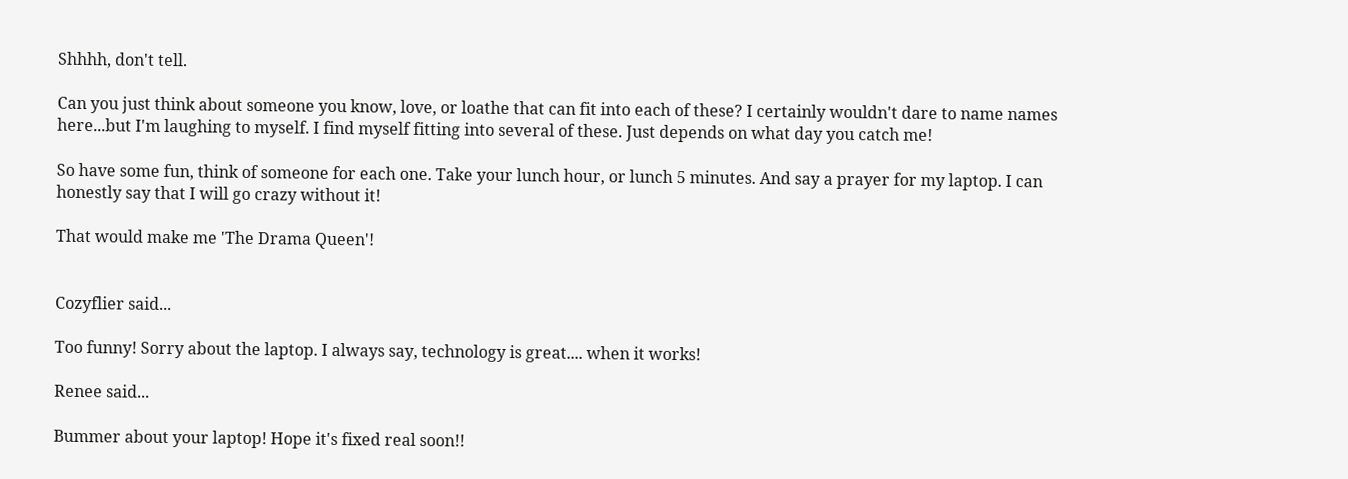Shhhh, don't tell.

Can you just think about someone you know, love, or loathe that can fit into each of these? I certainly wouldn't dare to name names here...but I'm laughing to myself. I find myself fitting into several of these. Just depends on what day you catch me!

So have some fun, think of someone for each one. Take your lunch hour, or lunch 5 minutes. And say a prayer for my laptop. I can honestly say that I will go crazy without it!

That would make me 'The Drama Queen'!


Cozyflier said...

Too funny! Sorry about the laptop. I always say, technology is great.... when it works!

Renee said...

Bummer about your laptop! Hope it's fixed real soon!!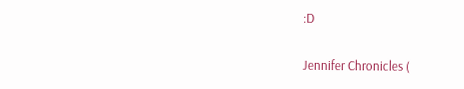:D

Jennifer Chronicles (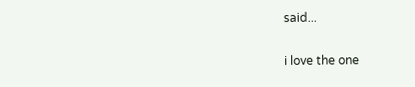said...

i love the one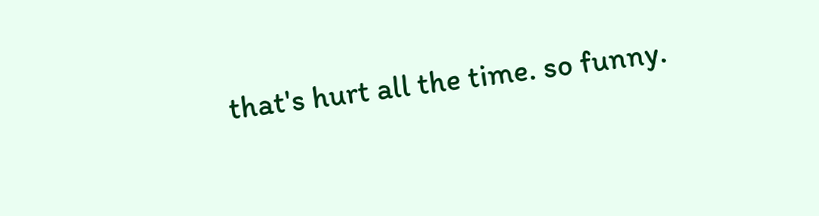that's hurt all the time. so funny.